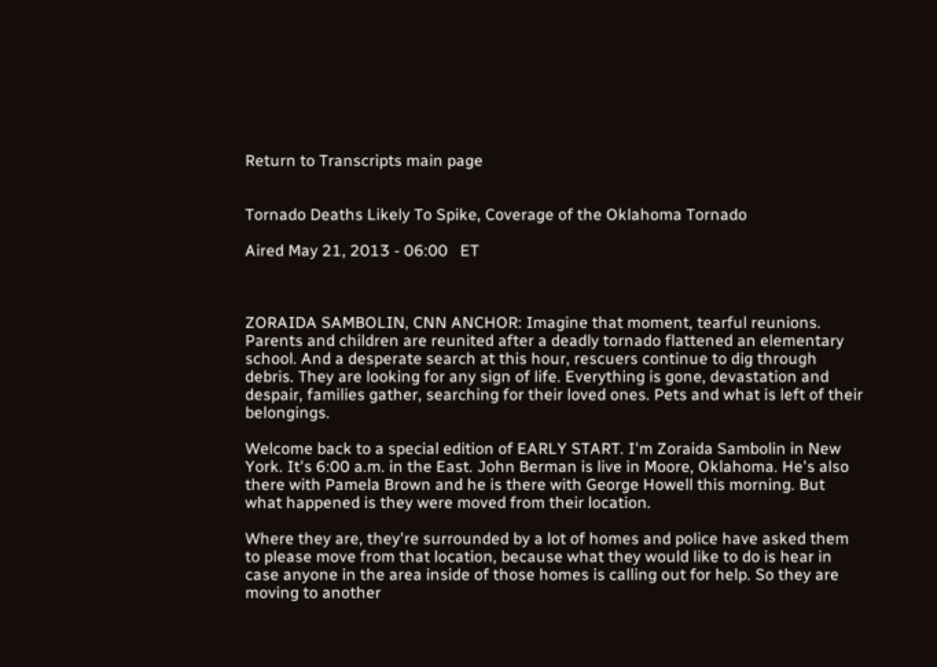Return to Transcripts main page


Tornado Deaths Likely To Spike, Coverage of the Oklahoma Tornado

Aired May 21, 2013 - 06:00   ET



ZORAIDA SAMBOLIN, CNN ANCHOR: Imagine that moment, tearful reunions. Parents and children are reunited after a deadly tornado flattened an elementary school. And a desperate search at this hour, rescuers continue to dig through debris. They are looking for any sign of life. Everything is gone, devastation and despair, families gather, searching for their loved ones. Pets and what is left of their belongings.

Welcome back to a special edition of EARLY START. I'm Zoraida Sambolin in New York. It's 6:00 a.m. in the East. John Berman is live in Moore, Oklahoma. He's also there with Pamela Brown and he is there with George Howell this morning. But what happened is they were moved from their location.

Where they are, they're surrounded by a lot of homes and police have asked them to please move from that location, because what they would like to do is hear in case anyone in the area inside of those homes is calling out for help. So they are moving to another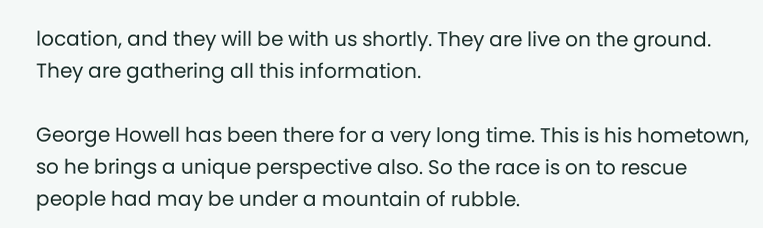location, and they will be with us shortly. They are live on the ground. They are gathering all this information.

George Howell has been there for a very long time. This is his hometown, so he brings a unique perspective also. So the race is on to rescue people had may be under a mountain of rubble.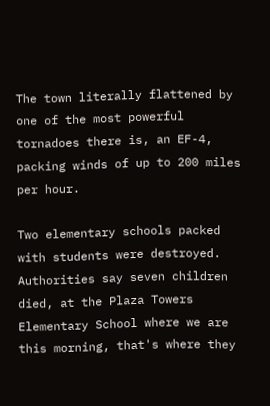The town literally flattened by one of the most powerful tornadoes there is, an EF-4, packing winds of up to 200 miles per hour.

Two elementary schools packed with students were destroyed. Authorities say seven children died, at the Plaza Towers Elementary School where we are this morning, that's where they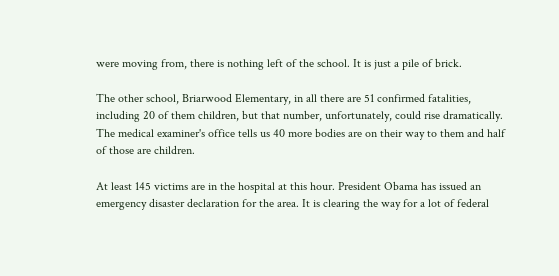were moving from, there is nothing left of the school. It is just a pile of brick.

The other school, Briarwood Elementary, in all there are 51 confirmed fatalities, including 20 of them children, but that number, unfortunately, could rise dramatically. The medical examiner's office tells us 40 more bodies are on their way to them and half of those are children.

At least 145 victims are in the hospital at this hour. President Obama has issued an emergency disaster declaration for the area. It is clearing the way for a lot of federal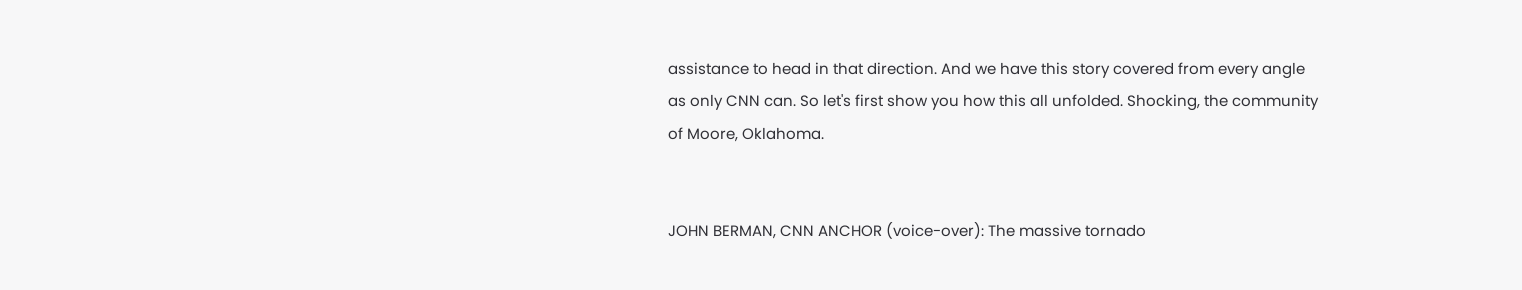assistance to head in that direction. And we have this story covered from every angle as only CNN can. So let's first show you how this all unfolded. Shocking, the community of Moore, Oklahoma.


JOHN BERMAN, CNN ANCHOR (voice-over): The massive tornado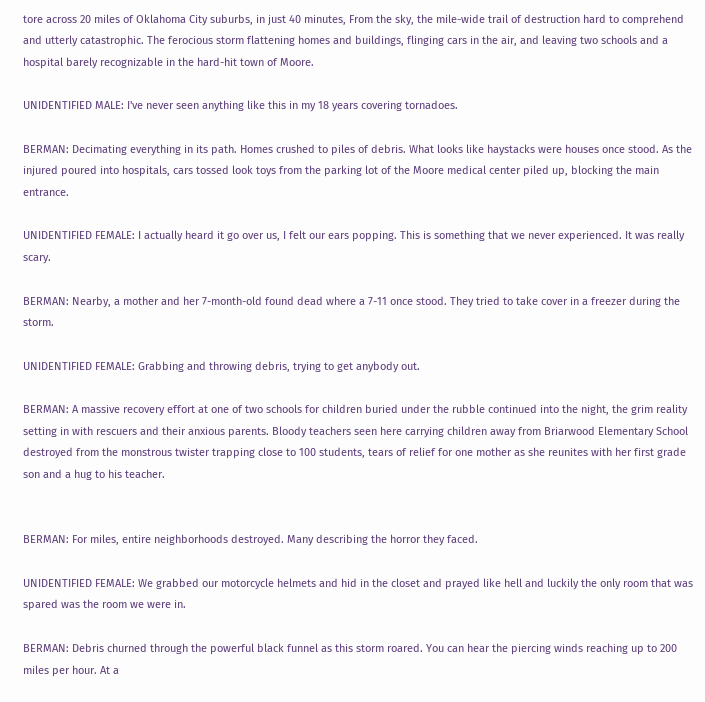tore across 20 miles of Oklahoma City suburbs, in just 40 minutes, From the sky, the mile-wide trail of destruction hard to comprehend and utterly catastrophic. The ferocious storm flattening homes and buildings, flinging cars in the air, and leaving two schools and a hospital barely recognizable in the hard-hit town of Moore.

UNIDENTIFIED MALE: I've never seen anything like this in my 18 years covering tornadoes.

BERMAN: Decimating everything in its path. Homes crushed to piles of debris. What looks like haystacks were houses once stood. As the injured poured into hospitals, cars tossed look toys from the parking lot of the Moore medical center piled up, blocking the main entrance.

UNIDENTIFIED FEMALE: I actually heard it go over us, I felt our ears popping. This is something that we never experienced. It was really scary.

BERMAN: Nearby, a mother and her 7-month-old found dead where a 7-11 once stood. They tried to take cover in a freezer during the storm.

UNIDENTIFIED FEMALE: Grabbing and throwing debris, trying to get anybody out.

BERMAN: A massive recovery effort at one of two schools for children buried under the rubble continued into the night, the grim reality setting in with rescuers and their anxious parents. Bloody teachers seen here carrying children away from Briarwood Elementary School destroyed from the monstrous twister trapping close to 100 students, tears of relief for one mother as she reunites with her first grade son and a hug to his teacher.


BERMAN: For miles, entire neighborhoods destroyed. Many describing the horror they faced.

UNIDENTIFIED FEMALE: We grabbed our motorcycle helmets and hid in the closet and prayed like hell and luckily the only room that was spared was the room we were in.

BERMAN: Debris churned through the powerful black funnel as this storm roared. You can hear the piercing winds reaching up to 200 miles per hour. At a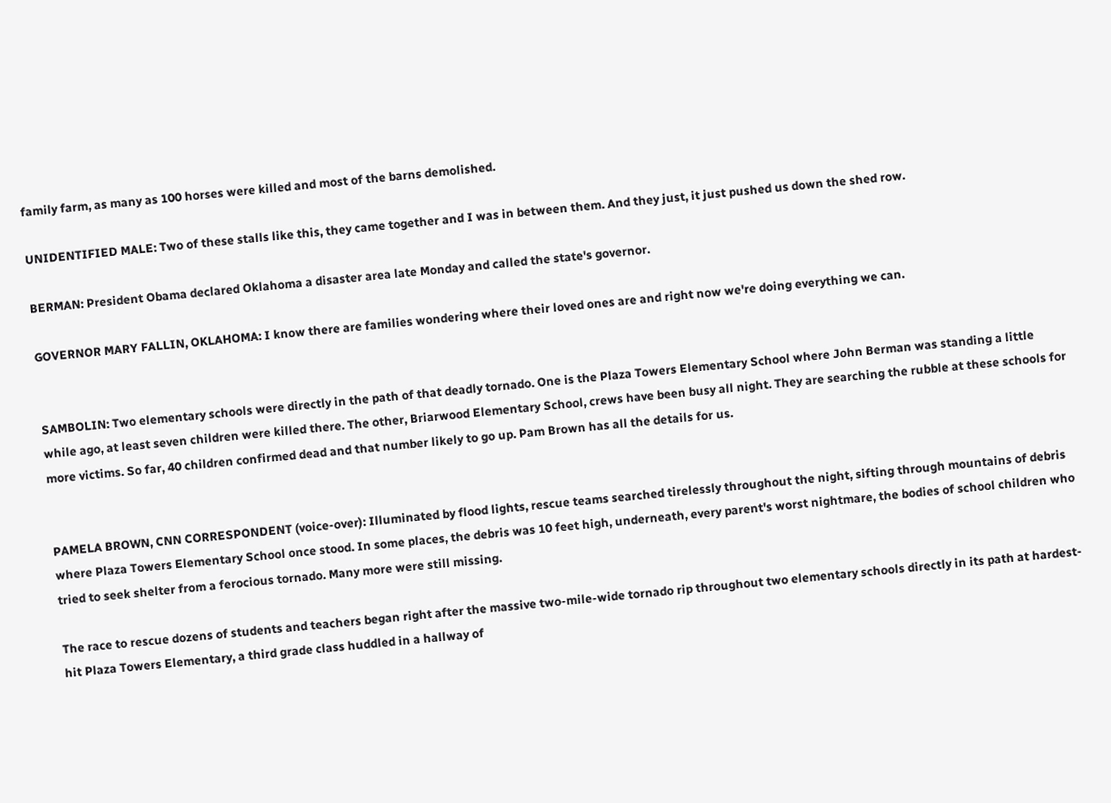family farm, as many as 100 horses were killed and most of the barns demolished.

UNIDENTIFIED MALE: Two of these stalls like this, they came together and I was in between them. And they just, it just pushed us down the shed row.

BERMAN: President Obama declared Oklahoma a disaster area late Monday and called the state's governor.

GOVERNOR MARY FALLIN, OKLAHOMA: I know there are families wondering where their loved ones are and right now we're doing everything we can.


SAMBOLIN: Two elementary schools were directly in the path of that deadly tornado. One is the Plaza Towers Elementary School where John Berman was standing a little while ago, at least seven children were killed there. The other, Briarwood Elementary School, crews have been busy all night. They are searching the rubble at these schools for more victims. So far, 40 children confirmed dead and that number likely to go up. Pam Brown has all the details for us.


PAMELA BROWN, CNN CORRESPONDENT (voice-over): Illuminated by flood lights, rescue teams searched tirelessly throughout the night, sifting through mountains of debris where Plaza Towers Elementary School once stood. In some places, the debris was 10 feet high, underneath, every parent's worst nightmare, the bodies of school children who tried to seek shelter from a ferocious tornado. Many more were still missing.

The race to rescue dozens of students and teachers began right after the massive two-mile-wide tornado rip throughout two elementary schools directly in its path at hardest-hit Plaza Towers Elementary, a third grade class huddled in a hallway of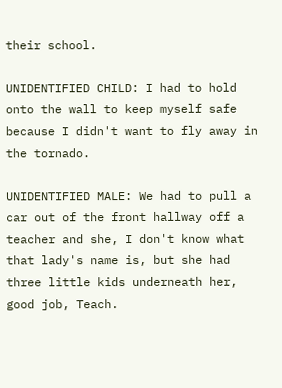their school.

UNIDENTIFIED CHILD: I had to hold onto the wall to keep myself safe because I didn't want to fly away in the tornado.

UNIDENTIFIED MALE: We had to pull a car out of the front hallway off a teacher and she, I don't know what that lady's name is, but she had three little kids underneath her, good job, Teach.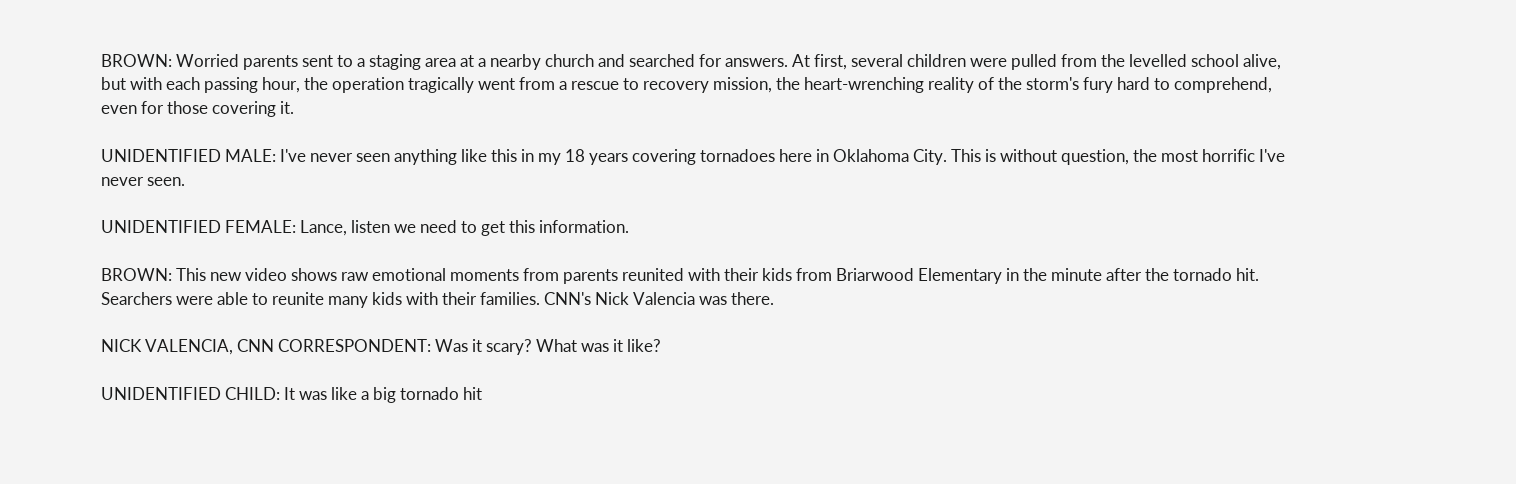BROWN: Worried parents sent to a staging area at a nearby church and searched for answers. At first, several children were pulled from the levelled school alive, but with each passing hour, the operation tragically went from a rescue to recovery mission, the heart-wrenching reality of the storm's fury hard to comprehend, even for those covering it.

UNIDENTIFIED MALE: I've never seen anything like this in my 18 years covering tornadoes here in Oklahoma City. This is without question, the most horrific I've never seen.

UNIDENTIFIED FEMALE: Lance, listen we need to get this information.

BROWN: This new video shows raw emotional moments from parents reunited with their kids from Briarwood Elementary in the minute after the tornado hit. Searchers were able to reunite many kids with their families. CNN's Nick Valencia was there.

NICK VALENCIA, CNN CORRESPONDENT: Was it scary? What was it like?

UNIDENTIFIED CHILD: It was like a big tornado hit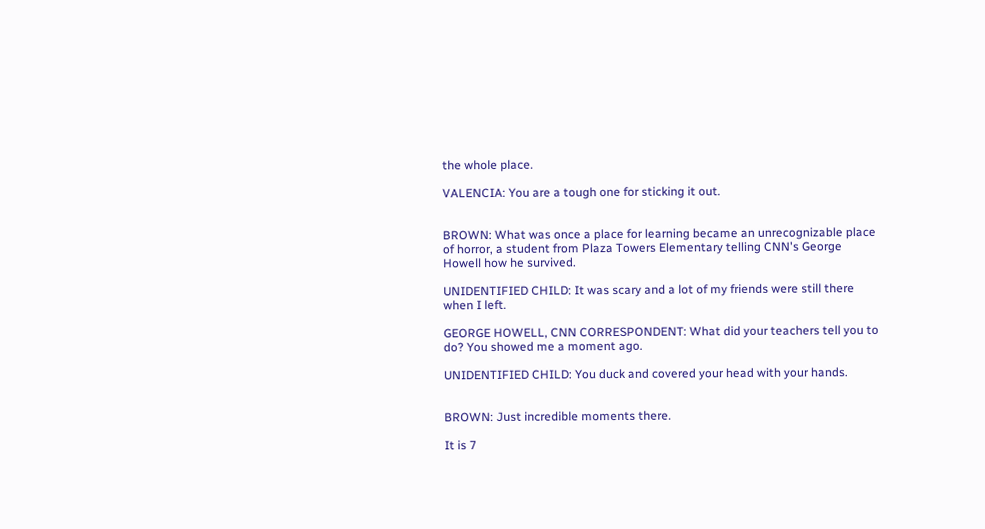the whole place.

VALENCIA: You are a tough one for sticking it out.


BROWN: What was once a place for learning became an unrecognizable place of horror, a student from Plaza Towers Elementary telling CNN's George Howell how he survived.

UNIDENTIFIED CHILD: It was scary and a lot of my friends were still there when I left.

GEORGE HOWELL, CNN CORRESPONDENT: What did your teachers tell you to do? You showed me a moment ago.

UNIDENTIFIED CHILD: You duck and covered your head with your hands.


BROWN: Just incredible moments there.

It is 7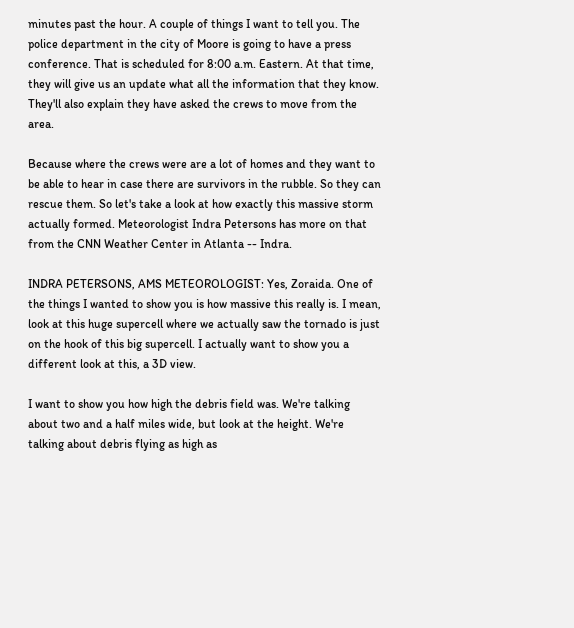minutes past the hour. A couple of things I want to tell you. The police department in the city of Moore is going to have a press conference. That is scheduled for 8:00 a.m. Eastern. At that time, they will give us an update what all the information that they know. They'll also explain they have asked the crews to move from the area.

Because where the crews were are a lot of homes and they want to be able to hear in case there are survivors in the rubble. So they can rescue them. So let's take a look at how exactly this massive storm actually formed. Meteorologist Indra Petersons has more on that from the CNN Weather Center in Atlanta -- Indra.

INDRA PETERSONS, AMS METEOROLOGIST: Yes, Zoraida. One of the things I wanted to show you is how massive this really is. I mean, look at this huge supercell where we actually saw the tornado is just on the hook of this big supercell. I actually want to show you a different look at this, a 3D view.

I want to show you how high the debris field was. We're talking about two and a half miles wide, but look at the height. We're talking about debris flying as high as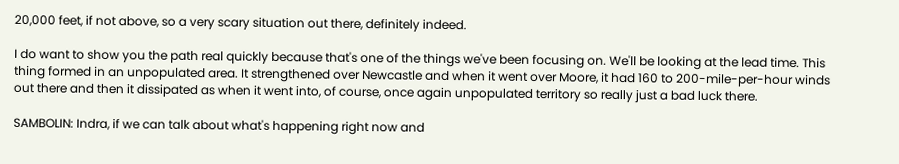20,000 feet, if not above, so a very scary situation out there, definitely indeed.

I do want to show you the path real quickly because that's one of the things we've been focusing on. We'll be looking at the lead time. This thing formed in an unpopulated area. It strengthened over Newcastle and when it went over Moore, it had 160 to 200-mile-per-hour winds out there and then it dissipated as when it went into, of course, once again unpopulated territory so really just a bad luck there.

SAMBOLIN: Indra, if we can talk about what's happening right now and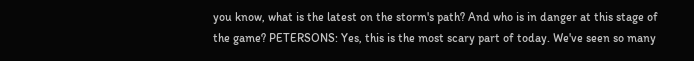you know, what is the latest on the storm's path? And who is in danger at this stage of the game? PETERSONS: Yes, this is the most scary part of today. We've seen so many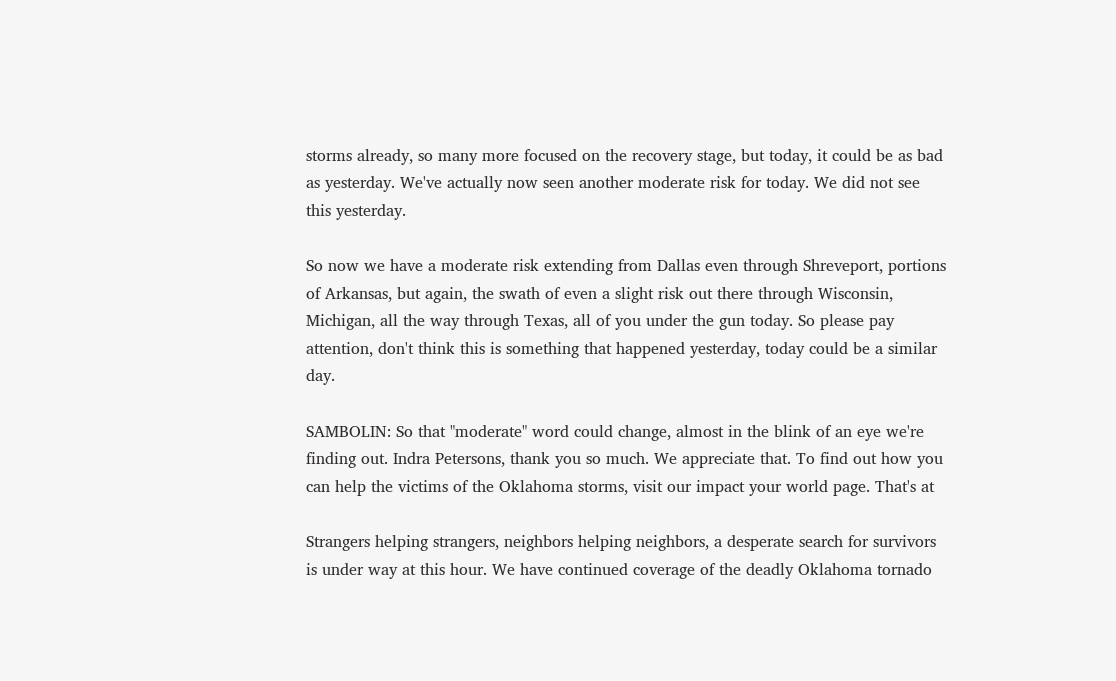storms already, so many more focused on the recovery stage, but today, it could be as bad as yesterday. We've actually now seen another moderate risk for today. We did not see this yesterday.

So now we have a moderate risk extending from Dallas even through Shreveport, portions of Arkansas, but again, the swath of even a slight risk out there through Wisconsin, Michigan, all the way through Texas, all of you under the gun today. So please pay attention, don't think this is something that happened yesterday, today could be a similar day.

SAMBOLIN: So that "moderate" word could change, almost in the blink of an eye we're finding out. Indra Petersons, thank you so much. We appreciate that. To find out how you can help the victims of the Oklahoma storms, visit our impact your world page. That's at

Strangers helping strangers, neighbors helping neighbors, a desperate search for survivors is under way at this hour. We have continued coverage of the deadly Oklahoma tornado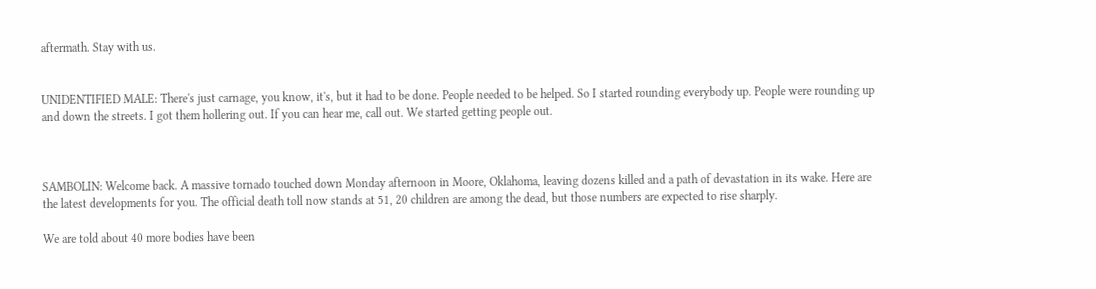aftermath. Stay with us.


UNIDENTIFIED MALE: There's just carnage, you know, it's, but it had to be done. People needed to be helped. So I started rounding everybody up. People were rounding up and down the streets. I got them hollering out. If you can hear me, call out. We started getting people out.



SAMBOLIN: Welcome back. A massive tornado touched down Monday afternoon in Moore, Oklahoma, leaving dozens killed and a path of devastation in its wake. Here are the latest developments for you. The official death toll now stands at 51, 20 children are among the dead, but those numbers are expected to rise sharply.

We are told about 40 more bodies have been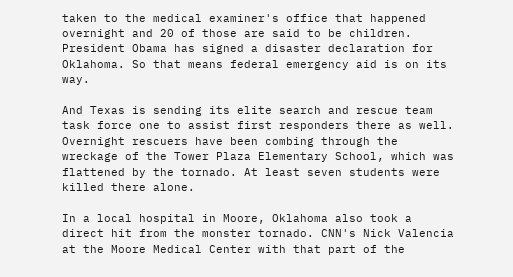taken to the medical examiner's office that happened overnight and 20 of those are said to be children. President Obama has signed a disaster declaration for Oklahoma. So that means federal emergency aid is on its way.

And Texas is sending its elite search and rescue team task force one to assist first responders there as well. Overnight rescuers have been combing through the wreckage of the Tower Plaza Elementary School, which was flattened by the tornado. At least seven students were killed there alone.

In a local hospital in Moore, Oklahoma also took a direct hit from the monster tornado. CNN's Nick Valencia at the Moore Medical Center with that part of the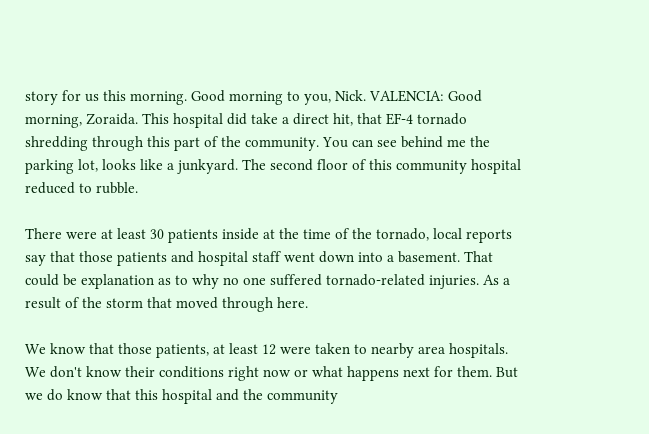story for us this morning. Good morning to you, Nick. VALENCIA: Good morning, Zoraida. This hospital did take a direct hit, that EF-4 tornado shredding through this part of the community. You can see behind me the parking lot, looks like a junkyard. The second floor of this community hospital reduced to rubble.

There were at least 30 patients inside at the time of the tornado, local reports say that those patients and hospital staff went down into a basement. That could be explanation as to why no one suffered tornado-related injuries. As a result of the storm that moved through here.

We know that those patients, at least 12 were taken to nearby area hospitals. We don't know their conditions right now or what happens next for them. But we do know that this hospital and the community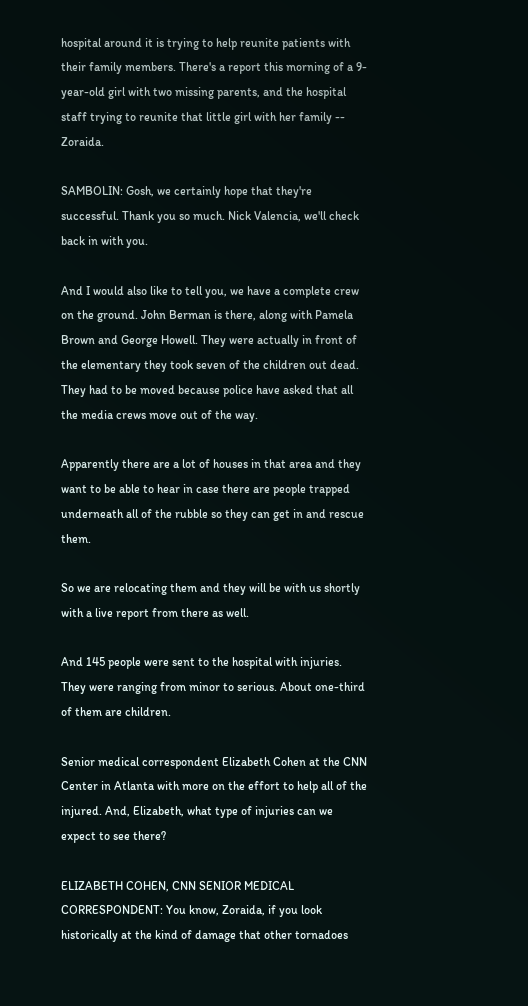hospital around it is trying to help reunite patients with their family members. There's a report this morning of a 9-year-old girl with two missing parents, and the hospital staff trying to reunite that little girl with her family -- Zoraida.

SAMBOLIN: Gosh, we certainly hope that they're successful. Thank you so much. Nick Valencia, we'll check back in with you.

And I would also like to tell you, we have a complete crew on the ground. John Berman is there, along with Pamela Brown and George Howell. They were actually in front of the elementary they took seven of the children out dead. They had to be moved because police have asked that all the media crews move out of the way.

Apparently there are a lot of houses in that area and they want to be able to hear in case there are people trapped underneath all of the rubble so they can get in and rescue them.

So we are relocating them and they will be with us shortly with a live report from there as well.

And 145 people were sent to the hospital with injuries. They were ranging from minor to serious. About one-third of them are children.

Senior medical correspondent Elizabeth Cohen at the CNN Center in Atlanta with more on the effort to help all of the injured. And, Elizabeth, what type of injuries can we expect to see there?

ELIZABETH COHEN, CNN SENIOR MEDICAL CORRESPONDENT: You know, Zoraida, if you look historically at the kind of damage that other tornadoes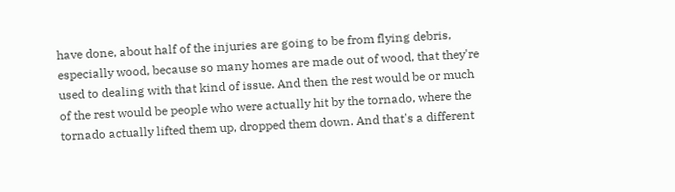have done, about half of the injuries are going to be from flying debris, especially wood, because so many homes are made out of wood, that they're used to dealing with that kind of issue. And then the rest would be or much of the rest would be people who were actually hit by the tornado, where the tornado actually lifted them up, dropped them down. And that's a different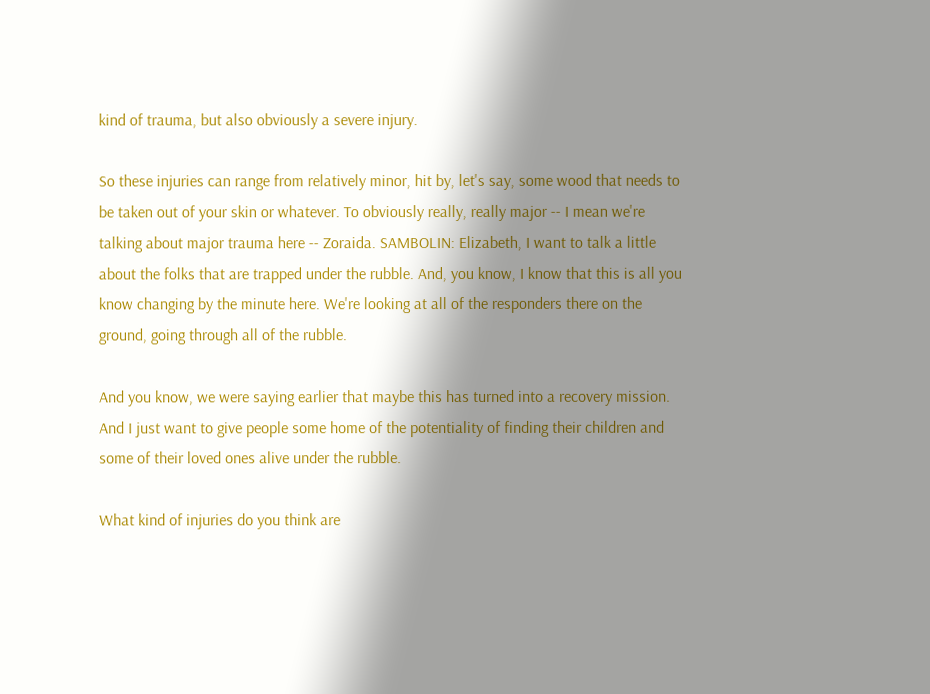kind of trauma, but also obviously a severe injury.

So these injuries can range from relatively minor, hit by, let's say, some wood that needs to be taken out of your skin or whatever. To obviously really, really major -- I mean we're talking about major trauma here -- Zoraida. SAMBOLIN: Elizabeth, I want to talk a little about the folks that are trapped under the rubble. And, you know, I know that this is all you know changing by the minute here. We're looking at all of the responders there on the ground, going through all of the rubble.

And you know, we were saying earlier that maybe this has turned into a recovery mission. And I just want to give people some home of the potentiality of finding their children and some of their loved ones alive under the rubble.

What kind of injuries do you think are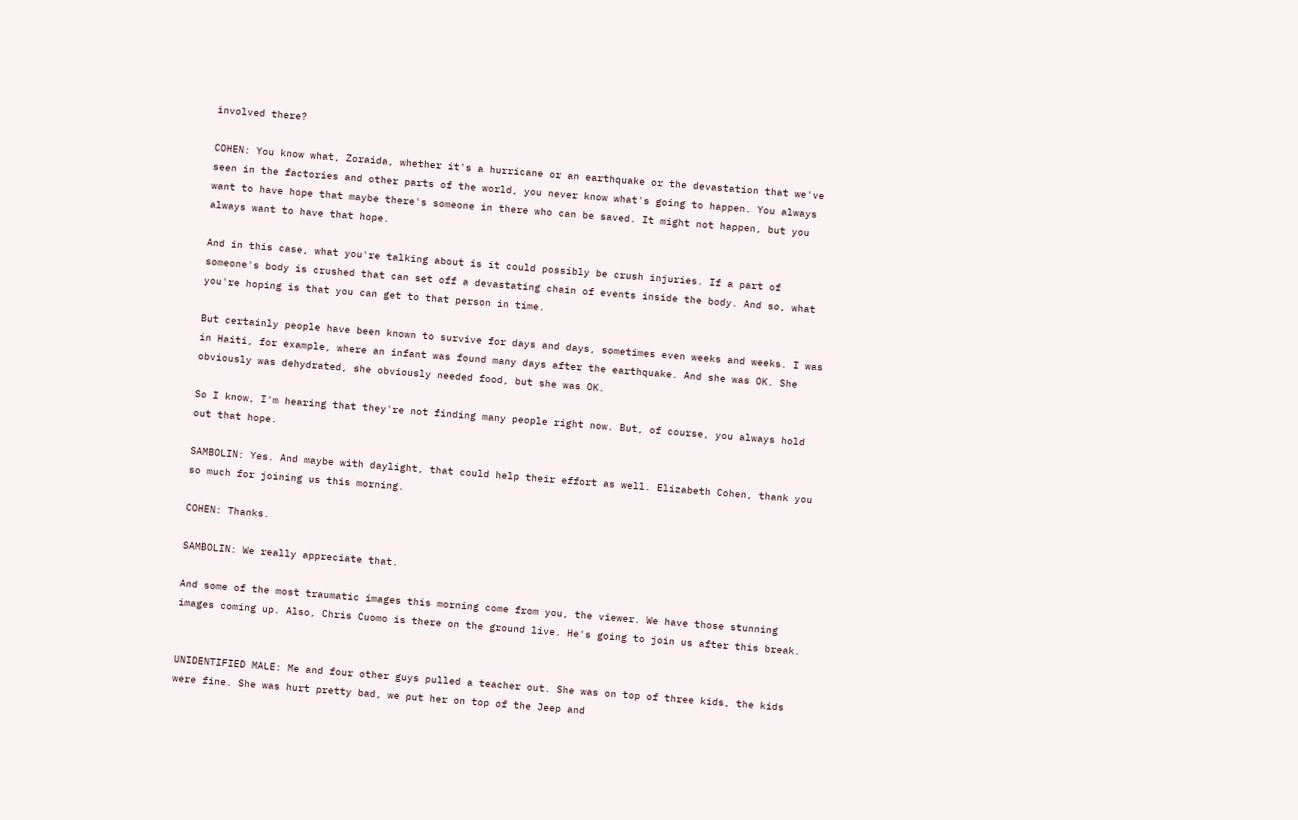involved there?

COHEN: You know what, Zoraida, whether it's a hurricane or an earthquake or the devastation that we've seen in the factories and other parts of the world, you never know what's going to happen. You always want to have hope that maybe there's someone in there who can be saved. It might not happen, but you always want to have that hope.

And in this case, what you're talking about is it could possibly be crush injuries. If a part of someone's body is crushed that can set off a devastating chain of events inside the body. And so, what you're hoping is that you can get to that person in time.

But certainly people have been known to survive for days and days, sometimes even weeks and weeks. I was in Haiti, for example, where an infant was found many days after the earthquake. And she was OK. She obviously was dehydrated, she obviously needed food, but she was OK.

So I know, I'm hearing that they're not finding many people right now. But, of course, you always hold out that hope.

SAMBOLIN: Yes. And maybe with daylight, that could help their effort as well. Elizabeth Cohen, thank you so much for joining us this morning.

COHEN: Thanks.

SAMBOLIN: We really appreciate that.

And some of the most traumatic images this morning come from you, the viewer. We have those stunning images coming up. Also, Chris Cuomo is there on the ground live. He's going to join us after this break.


UNIDENTIFIED MALE: Me and four other guys pulled a teacher out. She was on top of three kids, the kids were fine. She was hurt pretty bad, we put her on top of the Jeep and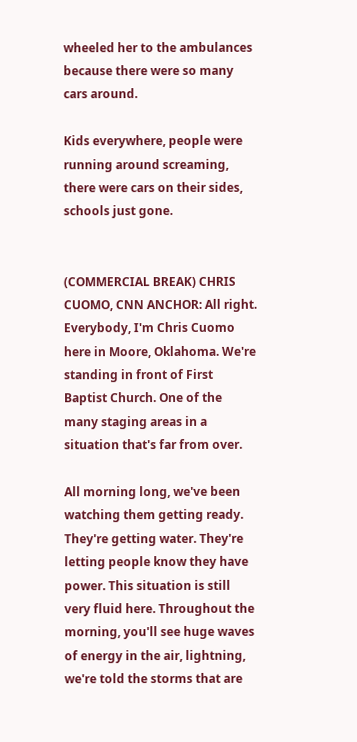wheeled her to the ambulances because there were so many cars around.

Kids everywhere, people were running around screaming, there were cars on their sides, schools just gone.


(COMMERCIAL BREAK) CHRIS CUOMO, CNN ANCHOR: All right. Everybody, I'm Chris Cuomo here in Moore, Oklahoma. We're standing in front of First Baptist Church. One of the many staging areas in a situation that's far from over.

All morning long, we've been watching them getting ready. They're getting water. They're letting people know they have power. This situation is still very fluid here. Throughout the morning, you'll see huge waves of energy in the air, lightning, we're told the storms that are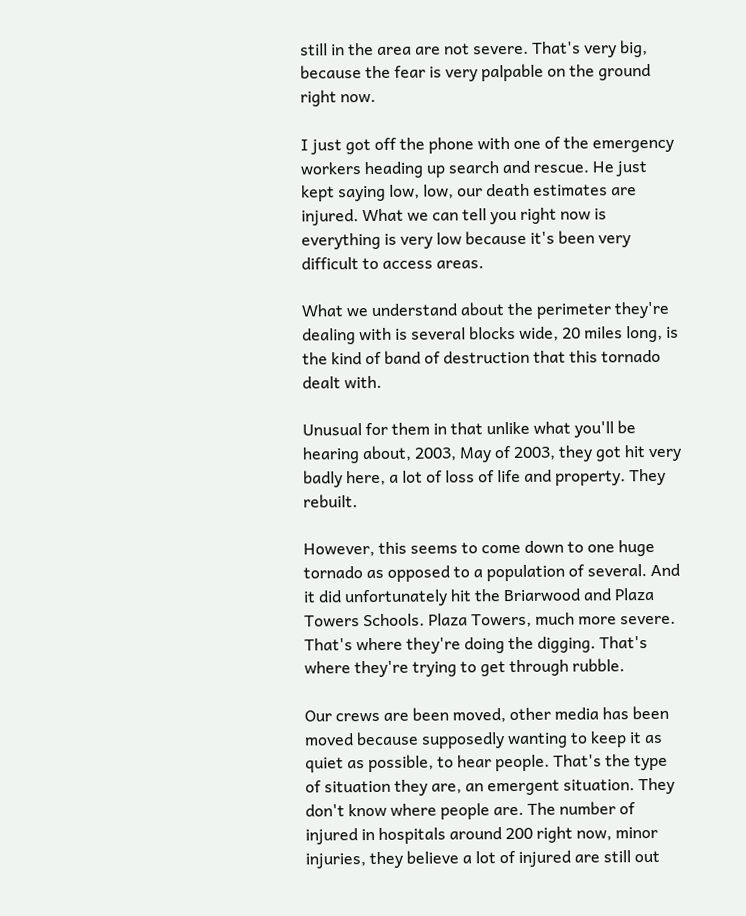still in the area are not severe. That's very big, because the fear is very palpable on the ground right now.

I just got off the phone with one of the emergency workers heading up search and rescue. He just kept saying low, low, our death estimates are injured. What we can tell you right now is everything is very low because it's been very difficult to access areas.

What we understand about the perimeter they're dealing with is several blocks wide, 20 miles long, is the kind of band of destruction that this tornado dealt with.

Unusual for them in that unlike what you'll be hearing about, 2003, May of 2003, they got hit very badly here, a lot of loss of life and property. They rebuilt.

However, this seems to come down to one huge tornado as opposed to a population of several. And it did unfortunately hit the Briarwood and Plaza Towers Schools. Plaza Towers, much more severe. That's where they're doing the digging. That's where they're trying to get through rubble.

Our crews are been moved, other media has been moved because supposedly wanting to keep it as quiet as possible, to hear people. That's the type of situation they are, an emergent situation. They don't know where people are. The number of injured in hospitals around 200 right now, minor injuries, they believe a lot of injured are still out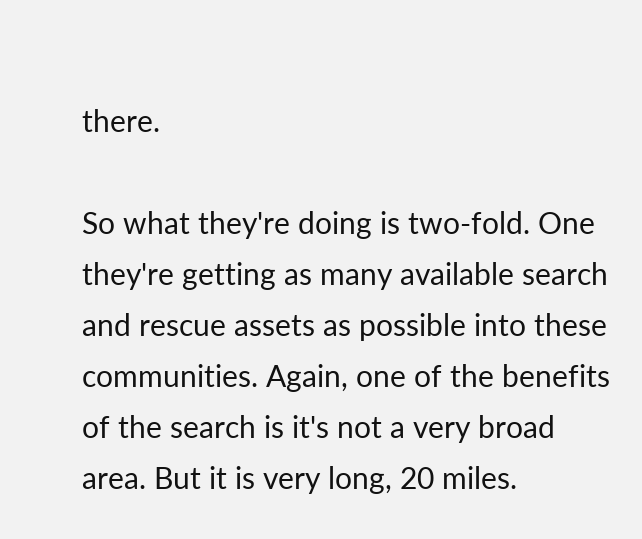there.

So what they're doing is two-fold. One they're getting as many available search and rescue assets as possible into these communities. Again, one of the benefits of the search is it's not a very broad area. But it is very long, 20 miles.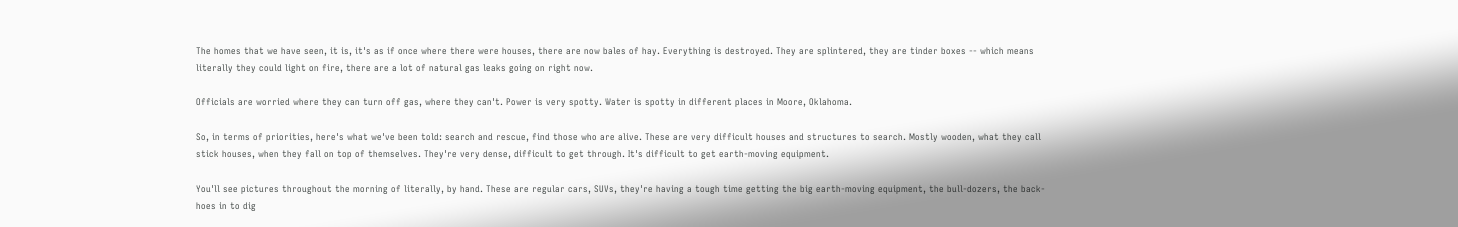The homes that we have seen, it is, it's as if once where there were houses, there are now bales of hay. Everything is destroyed. They are splintered, they are tinder boxes -- which means literally they could light on fire, there are a lot of natural gas leaks going on right now.

Officials are worried where they can turn off gas, where they can't. Power is very spotty. Water is spotty in different places in Moore, Oklahoma.

So, in terms of priorities, here's what we've been told: search and rescue, find those who are alive. These are very difficult houses and structures to search. Mostly wooden, what they call stick houses, when they fall on top of themselves. They're very dense, difficult to get through. It's difficult to get earth-moving equipment.

You'll see pictures throughout the morning of literally, by hand. These are regular cars, SUVs, they're having a tough time getting the big earth-moving equipment, the bull-dozers, the back-hoes in to dig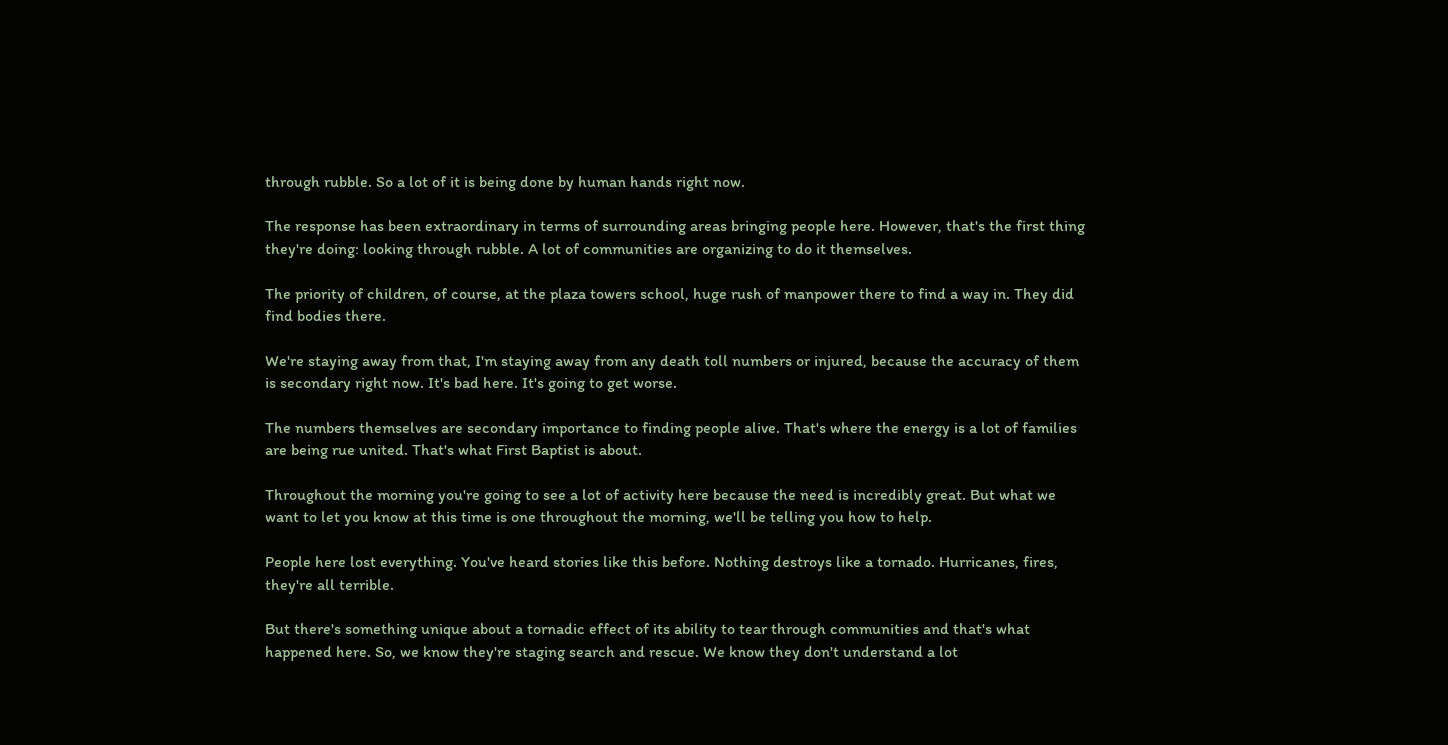through rubble. So a lot of it is being done by human hands right now.

The response has been extraordinary in terms of surrounding areas bringing people here. However, that's the first thing they're doing: looking through rubble. A lot of communities are organizing to do it themselves.

The priority of children, of course, at the plaza towers school, huge rush of manpower there to find a way in. They did find bodies there.

We're staying away from that, I'm staying away from any death toll numbers or injured, because the accuracy of them is secondary right now. It's bad here. It's going to get worse.

The numbers themselves are secondary importance to finding people alive. That's where the energy is a lot of families are being rue united. That's what First Baptist is about.

Throughout the morning you're going to see a lot of activity here because the need is incredibly great. But what we want to let you know at this time is one throughout the morning, we'll be telling you how to help.

People here lost everything. You've heard stories like this before. Nothing destroys like a tornado. Hurricanes, fires, they're all terrible.

But there's something unique about a tornadic effect of its ability to tear through communities and that's what happened here. So, we know they're staging search and rescue. We know they don't understand a lot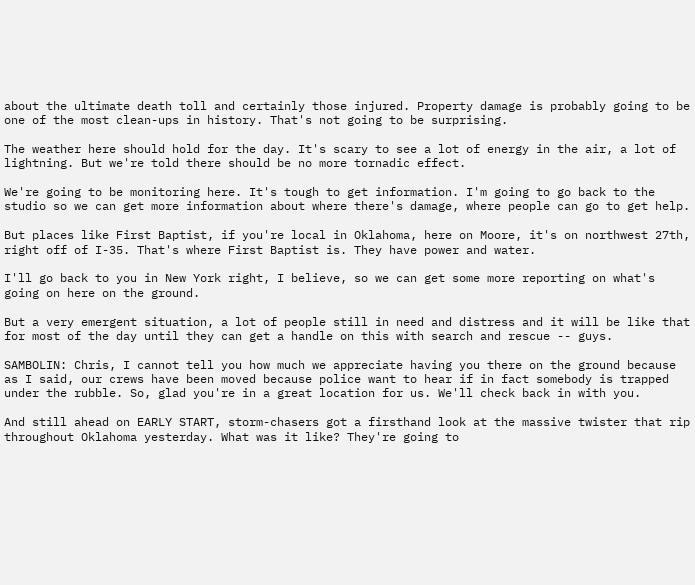about the ultimate death toll and certainly those injured. Property damage is probably going to be one of the most clean-ups in history. That's not going to be surprising.

The weather here should hold for the day. It's scary to see a lot of energy in the air, a lot of lightning. But we're told there should be no more tornadic effect.

We're going to be monitoring here. It's tough to get information. I'm going to go back to the studio so we can get more information about where there's damage, where people can go to get help.

But places like First Baptist, if you're local in Oklahoma, here on Moore, it's on northwest 27th, right off of I-35. That's where First Baptist is. They have power and water.

I'll go back to you in New York right, I believe, so we can get some more reporting on what's going on here on the ground.

But a very emergent situation, a lot of people still in need and distress and it will be like that for most of the day until they can get a handle on this with search and rescue -- guys.

SAMBOLIN: Chris, I cannot tell you how much we appreciate having you there on the ground because as I said, our crews have been moved because police want to hear if in fact somebody is trapped under the rubble. So, glad you're in a great location for us. We'll check back in with you.

And still ahead on EARLY START, storm-chasers got a firsthand look at the massive twister that rip throughout Oklahoma yesterday. What was it like? They're going to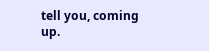tell you, coming up.